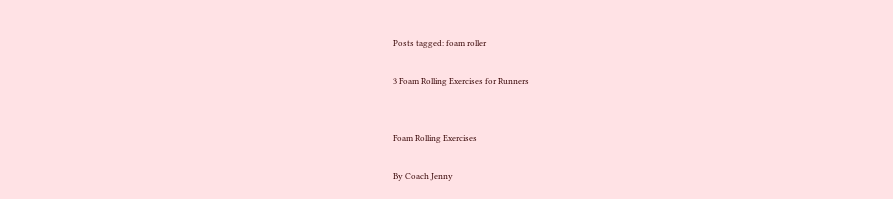Posts tagged: foam roller

3 Foam Rolling Exercises for Runners


Foam Rolling Exercises

By Coach Jenny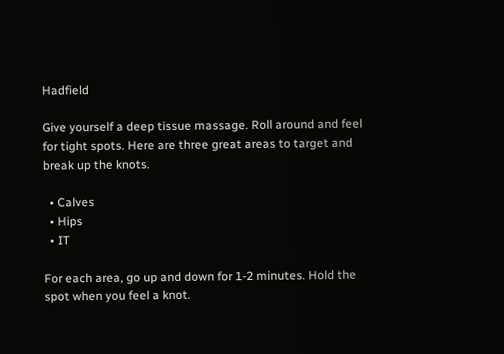Hadfield

Give yourself a deep tissue massage. Roll around and feel for tight spots. Here are three great areas to target and break up the knots.

  • Calves
  • Hips
  • IT

For each area, go up and down for 1-2 minutes. Hold the spot when you feel a knot.